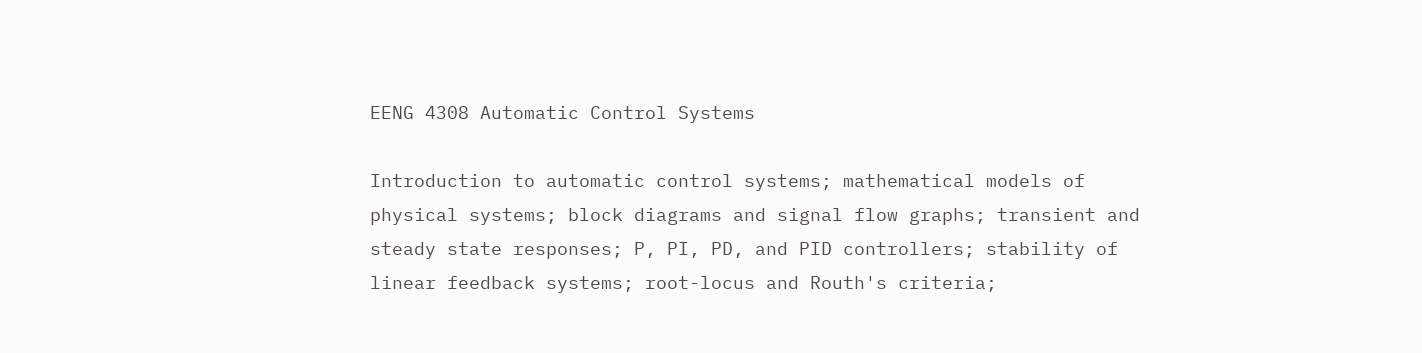EENG 4308 Automatic Control Systems

Introduction to automatic control systems; mathematical models of physical systems; block diagrams and signal flow graphs; transient and steady state responses; P, PI, PD, and PID controllers; stability of linear feedback systems; root-locus and Routh's criteria;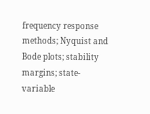frequency response methods; Nyquist and Bode plots; stability margins; state-variable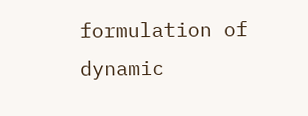formulation of dynamic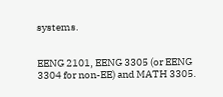systems.


EENG 2101, EENG 3305 (or EENG 3304 for non-EE) and MATH 3305.